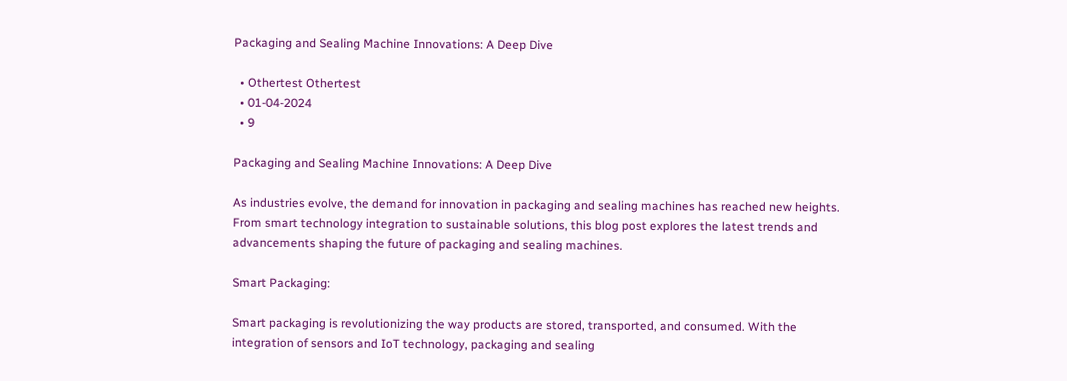Packaging and Sealing Machine Innovations: A Deep Dive

  • Othertest Othertest
  • 01-04-2024
  • 9

Packaging and Sealing Machine Innovations: A Deep Dive

As industries evolve, the demand for innovation in packaging and sealing machines has reached new heights. From smart technology integration to sustainable solutions, this blog post explores the latest trends and advancements shaping the future of packaging and sealing machines.

Smart Packaging:

Smart packaging is revolutionizing the way products are stored, transported, and consumed. With the integration of sensors and IoT technology, packaging and sealing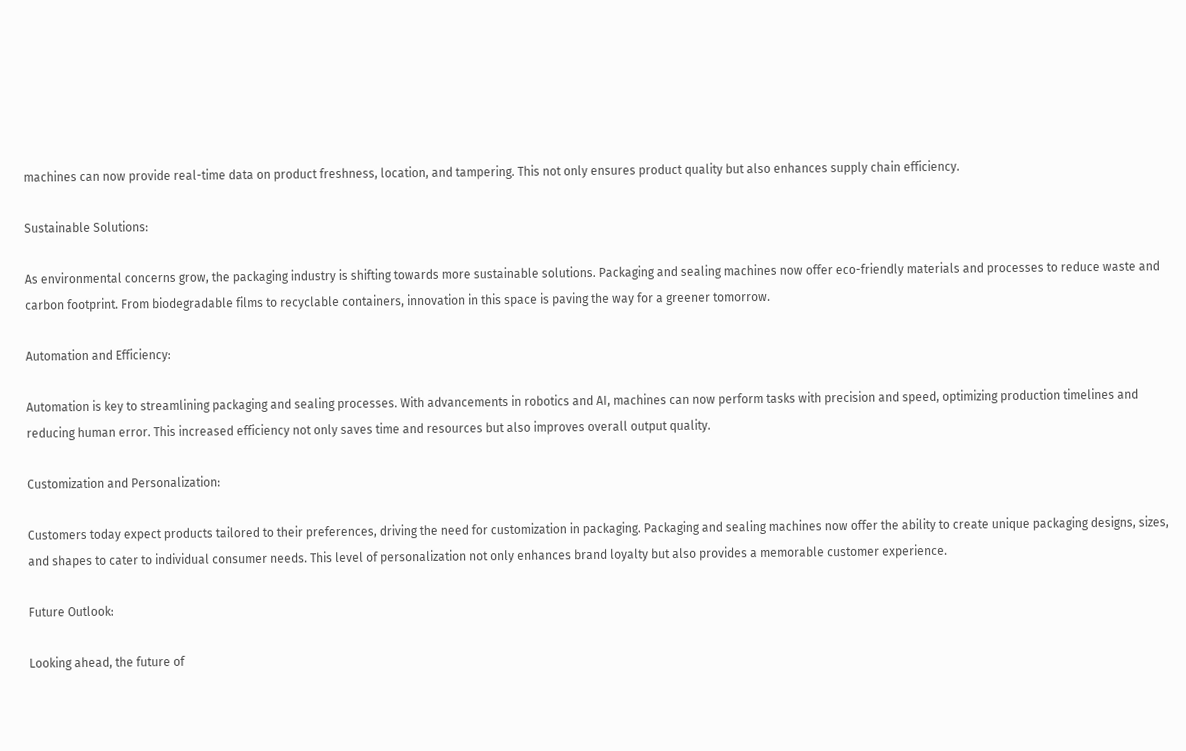machines can now provide real-time data on product freshness, location, and tampering. This not only ensures product quality but also enhances supply chain efficiency.

Sustainable Solutions:

As environmental concerns grow, the packaging industry is shifting towards more sustainable solutions. Packaging and sealing machines now offer eco-friendly materials and processes to reduce waste and carbon footprint. From biodegradable films to recyclable containers, innovation in this space is paving the way for a greener tomorrow.

Automation and Efficiency:

Automation is key to streamlining packaging and sealing processes. With advancements in robotics and AI, machines can now perform tasks with precision and speed, optimizing production timelines and reducing human error. This increased efficiency not only saves time and resources but also improves overall output quality.

Customization and Personalization:

Customers today expect products tailored to their preferences, driving the need for customization in packaging. Packaging and sealing machines now offer the ability to create unique packaging designs, sizes, and shapes to cater to individual consumer needs. This level of personalization not only enhances brand loyalty but also provides a memorable customer experience.

Future Outlook:

Looking ahead, the future of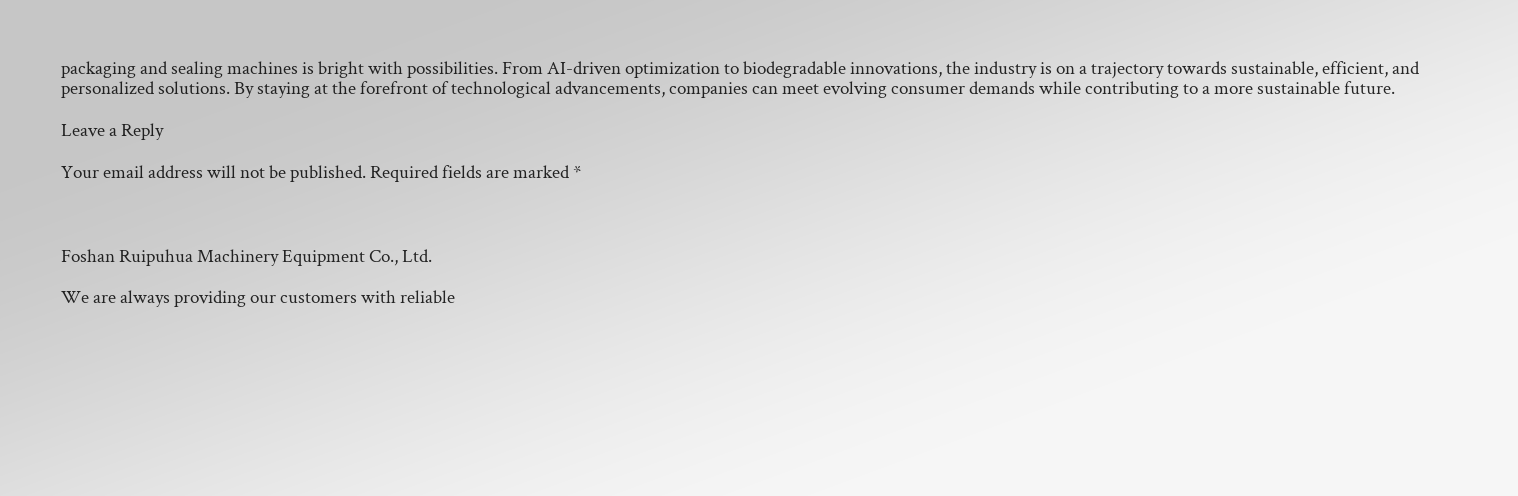packaging and sealing machines is bright with possibilities. From AI-driven optimization to biodegradable innovations, the industry is on a trajectory towards sustainable, efficient, and personalized solutions. By staying at the forefront of technological advancements, companies can meet evolving consumer demands while contributing to a more sustainable future.

Leave a Reply

Your email address will not be published. Required fields are marked *



Foshan Ruipuhua Machinery Equipment Co., Ltd.

We are always providing our customers with reliable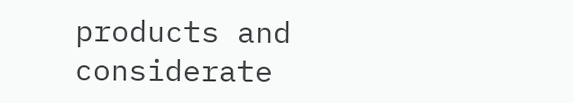products and considerate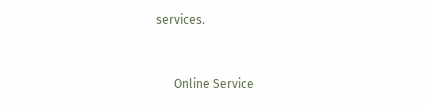services.


      Online Service